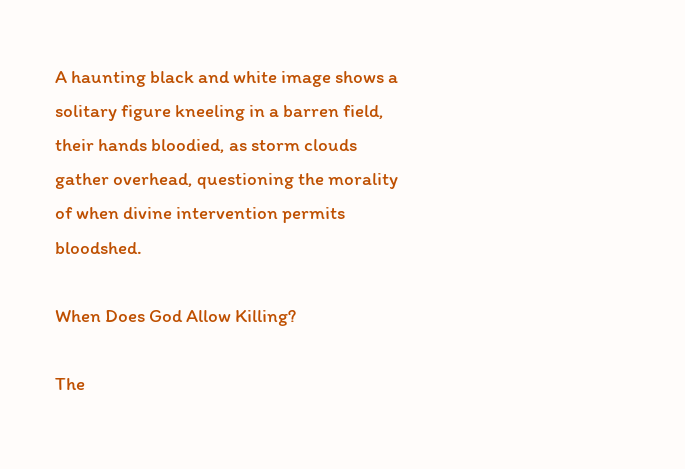A haunting black and white image shows a solitary figure kneeling in a barren field, their hands bloodied, as storm clouds gather overhead, questioning the morality of when divine intervention permits bloodshed.

When Does God Allow Killing?

The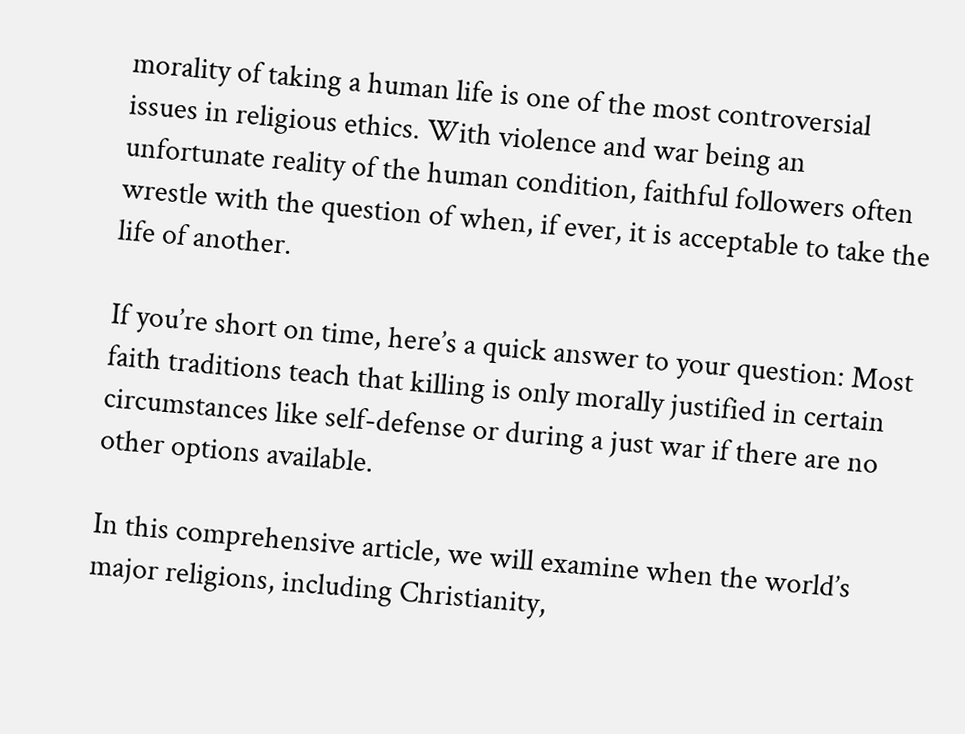morality of taking a human life is one of the most controversial issues in religious ethics. With violence and war being an unfortunate reality of the human condition, faithful followers often wrestle with the question of when, if ever, it is acceptable to take the life of another.

If you’re short on time, here’s a quick answer to your question: Most faith traditions teach that killing is only morally justified in certain circumstances like self-defense or during a just war if there are no other options available.

In this comprehensive article, we will examine when the world’s major religions, including Christianity,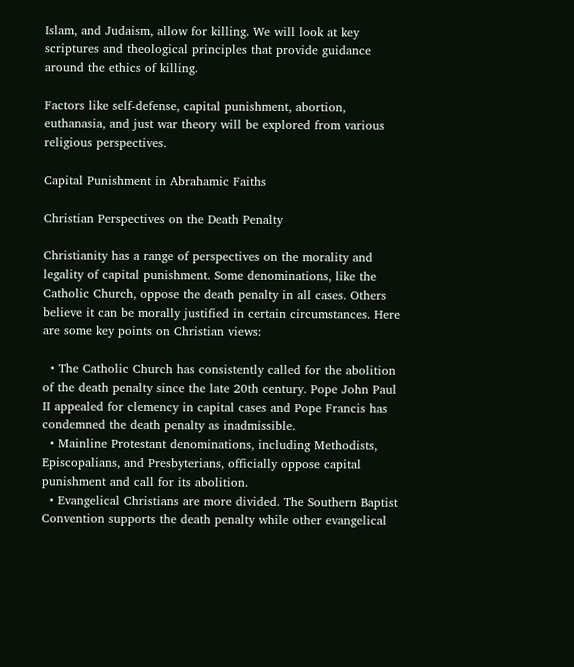Islam, and Judaism, allow for killing. We will look at key scriptures and theological principles that provide guidance around the ethics of killing.

Factors like self-defense, capital punishment, abortion, euthanasia, and just war theory will be explored from various religious perspectives.

Capital Punishment in Abrahamic Faiths

Christian Perspectives on the Death Penalty

Christianity has a range of perspectives on the morality and legality of capital punishment. Some denominations, like the Catholic Church, oppose the death penalty in all cases. Others believe it can be morally justified in certain circumstances. Here are some key points on Christian views:

  • The Catholic Church has consistently called for the abolition of the death penalty since the late 20th century. Pope John Paul II appealed for clemency in capital cases and Pope Francis has condemned the death penalty as inadmissible.
  • Mainline Protestant denominations, including Methodists, Episcopalians, and Presbyterians, officially oppose capital punishment and call for its abolition.
  • Evangelical Christians are more divided. The Southern Baptist Convention supports the death penalty while other evangelical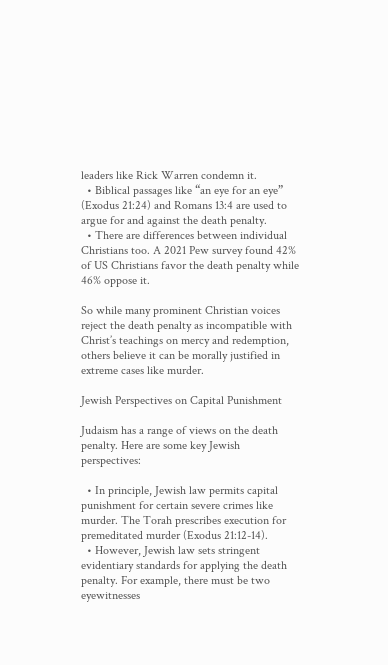leaders like Rick Warren condemn it.
  • Biblical passages like “an eye for an eye” (Exodus 21:24) and Romans 13:4 are used to argue for and against the death penalty.
  • There are differences between individual Christians too. A 2021 Pew survey found 42% of US Christians favor the death penalty while 46% oppose it.

So while many prominent Christian voices reject the death penalty as incompatible with Christ’s teachings on mercy and redemption, others believe it can be morally justified in extreme cases like murder.

Jewish Perspectives on Capital Punishment

Judaism has a range of views on the death penalty. Here are some key Jewish perspectives:

  • In principle, Jewish law permits capital punishment for certain severe crimes like murder. The Torah prescribes execution for premeditated murder (Exodus 21:12-14).
  • However, Jewish law sets stringent evidentiary standards for applying the death penalty. For example, there must be two eyewitnesses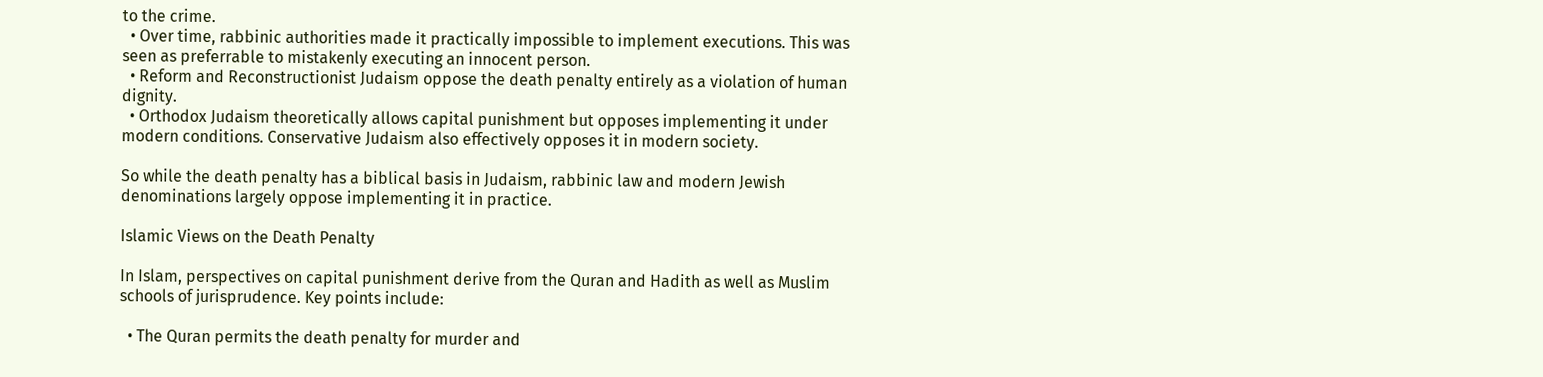to the crime.
  • Over time, rabbinic authorities made it practically impossible to implement executions. This was seen as preferrable to mistakenly executing an innocent person.
  • Reform and Reconstructionist Judaism oppose the death penalty entirely as a violation of human dignity.
  • Orthodox Judaism theoretically allows capital punishment but opposes implementing it under modern conditions. Conservative Judaism also effectively opposes it in modern society.

So while the death penalty has a biblical basis in Judaism, rabbinic law and modern Jewish denominations largely oppose implementing it in practice.

Islamic Views on the Death Penalty

In Islam, perspectives on capital punishment derive from the Quran and Hadith as well as Muslim schools of jurisprudence. Key points include:

  • The Quran permits the death penalty for murder and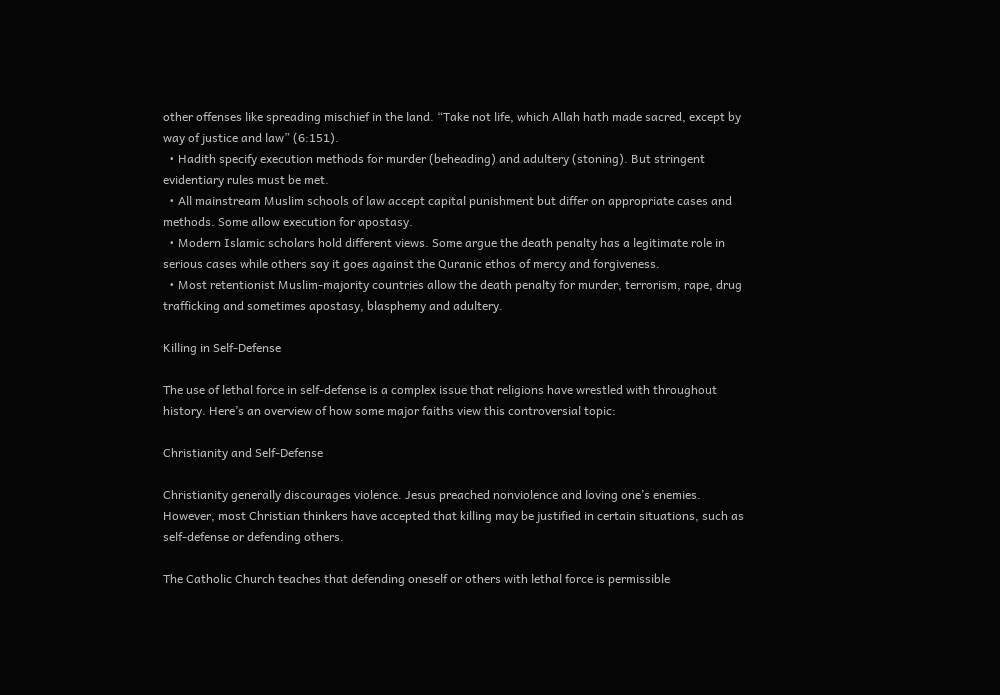other offenses like spreading mischief in the land. “Take not life, which Allah hath made sacred, except by way of justice and law” (6:151).
  • Hadith specify execution methods for murder (beheading) and adultery (stoning). But stringent evidentiary rules must be met.
  • All mainstream Muslim schools of law accept capital punishment but differ on appropriate cases and methods. Some allow execution for apostasy.
  • Modern Islamic scholars hold different views. Some argue the death penalty has a legitimate role in serious cases while others say it goes against the Quranic ethos of mercy and forgiveness.
  • Most retentionist Muslim-majority countries allow the death penalty for murder, terrorism, rape, drug trafficking and sometimes apostasy, blasphemy and adultery.

Killing in Self-Defense

The use of lethal force in self-defense is a complex issue that religions have wrestled with throughout history. Here’s an overview of how some major faiths view this controversial topic:

Christianity and Self-Defense

Christianity generally discourages violence. Jesus preached nonviolence and loving one’s enemies. However, most Christian thinkers have accepted that killing may be justified in certain situations, such as self-defense or defending others.

The Catholic Church teaches that defending oneself or others with lethal force is permissible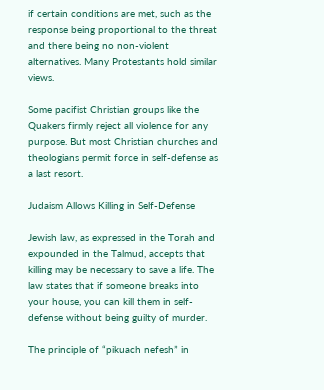if certain conditions are met, such as the response being proportional to the threat and there being no non-violent alternatives. Many Protestants hold similar views.

Some pacifist Christian groups like the Quakers firmly reject all violence for any purpose. But most Christian churches and theologians permit force in self-defense as a last resort.

Judaism Allows Killing in Self-Defense

Jewish law, as expressed in the Torah and expounded in the Talmud, accepts that killing may be necessary to save a life. The law states that if someone breaks into your house, you can kill them in self-defense without being guilty of murder.

The principle of “pikuach nefesh” in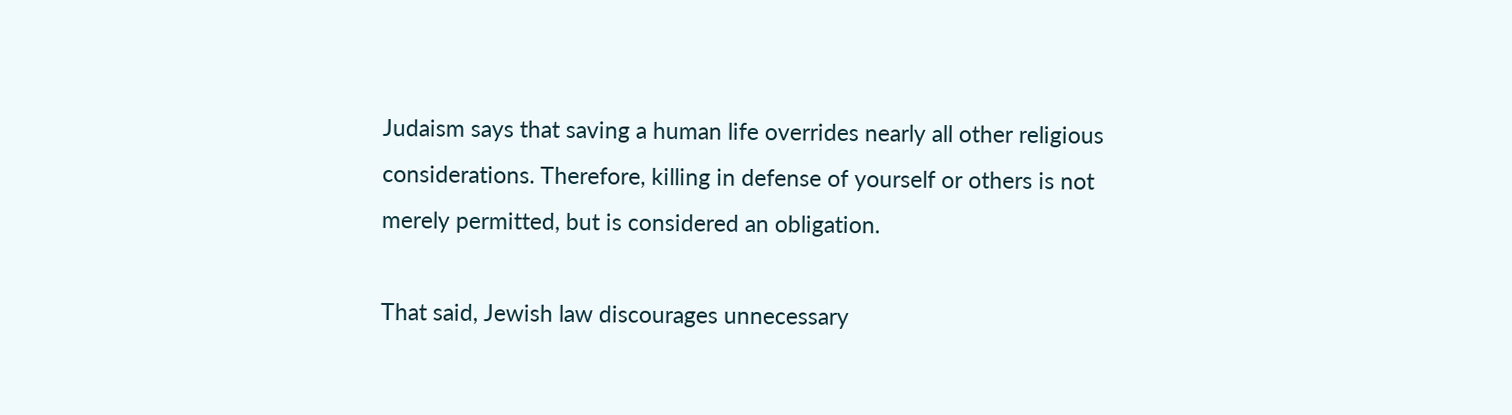Judaism says that saving a human life overrides nearly all other religious considerations. Therefore, killing in defense of yourself or others is not merely permitted, but is considered an obligation.

That said, Jewish law discourages unnecessary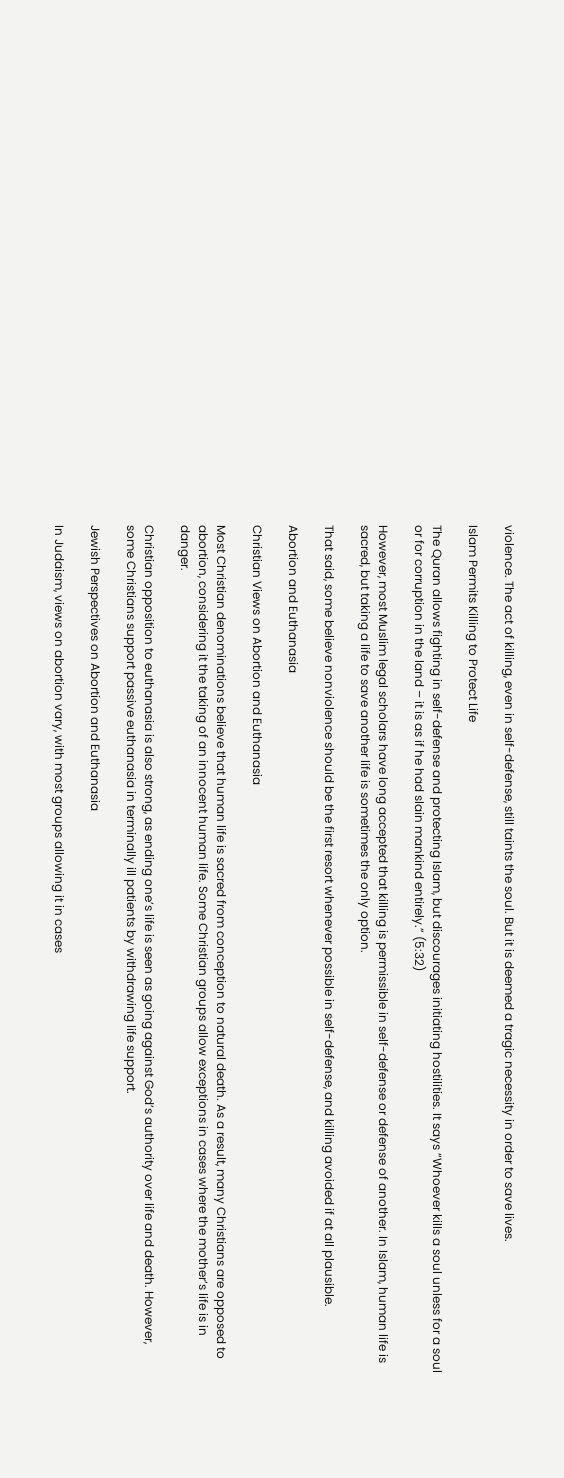violence. The act of killing, even in self-defense, still taints the soul. But it is deemed a tragic necessity in order to save lives.

Islam Permits Killing to Protect Life

The Quran allows fighting in self-defense and protecting Islam, but discourages initiating hostilities. It says “Whoever kills a soul unless for a soul or for corruption in the land – it is as if he had slain mankind entirely.” (5:32)

However, most Muslim legal scholars have long accepted that killing is permissible in self-defense or defense of another. In Islam, human life is sacred, but taking a life to save another life is sometimes the only option.

That said, some believe nonviolence should be the first resort whenever possible in self-defense, and killing avoided if at all plausible.

Abortion and Euthanasia

Christian Views on Abortion and Euthanasia

Most Christian denominations believe that human life is sacred from conception to natural death. As a result, many Christians are opposed to abortion, considering it the taking of an innocent human life. Some Christian groups allow exceptions in cases where the mother’s life is in danger.

Christian opposition to euthanasia is also strong, as ending one’s life is seen as going against God’s authority over life and death. However, some Christians support passive euthanasia in terminally ill patients by withdrawing life support.

Jewish Perspectives on Abortion and Euthanasia

In Judaism, views on abortion vary, with most groups allowing it in cases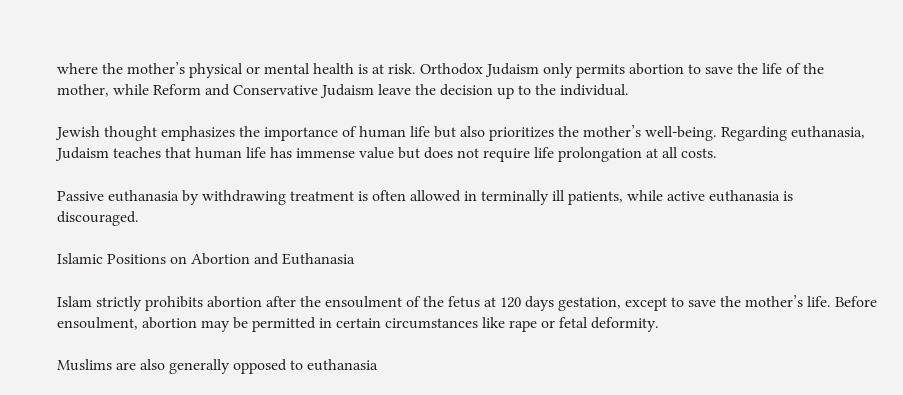where the mother’s physical or mental health is at risk. Orthodox Judaism only permits abortion to save the life of the mother, while Reform and Conservative Judaism leave the decision up to the individual.

Jewish thought emphasizes the importance of human life but also prioritizes the mother’s well-being. Regarding euthanasia, Judaism teaches that human life has immense value but does not require life prolongation at all costs.

Passive euthanasia by withdrawing treatment is often allowed in terminally ill patients, while active euthanasia is discouraged.

Islamic Positions on Abortion and Euthanasia

Islam strictly prohibits abortion after the ensoulment of the fetus at 120 days gestation, except to save the mother’s life. Before ensoulment, abortion may be permitted in certain circumstances like rape or fetal deformity.

Muslims are also generally opposed to euthanasia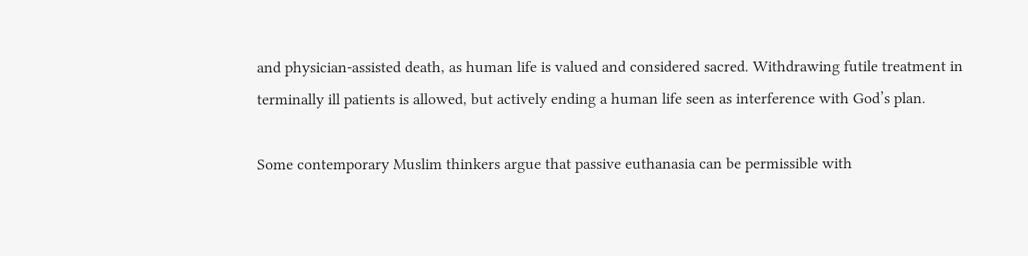and physician-assisted death, as human life is valued and considered sacred. Withdrawing futile treatment in terminally ill patients is allowed, but actively ending a human life seen as interference with God’s plan.

Some contemporary Muslim thinkers argue that passive euthanasia can be permissible with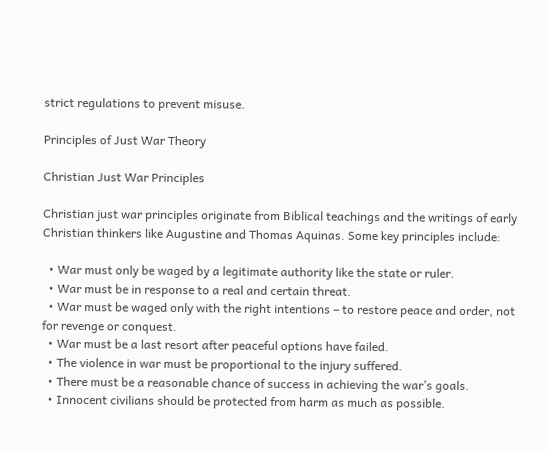strict regulations to prevent misuse.

Principles of Just War Theory

Christian Just War Principles

Christian just war principles originate from Biblical teachings and the writings of early Christian thinkers like Augustine and Thomas Aquinas. Some key principles include:

  • War must only be waged by a legitimate authority like the state or ruler.
  • War must be in response to a real and certain threat.
  • War must be waged only with the right intentions – to restore peace and order, not for revenge or conquest.
  • War must be a last resort after peaceful options have failed.
  • The violence in war must be proportional to the injury suffered.
  • There must be a reasonable chance of success in achieving the war’s goals.
  • Innocent civilians should be protected from harm as much as possible.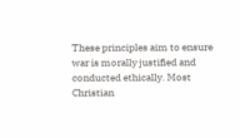These principles aim to ensure war is morally justified and conducted ethically. Most Christian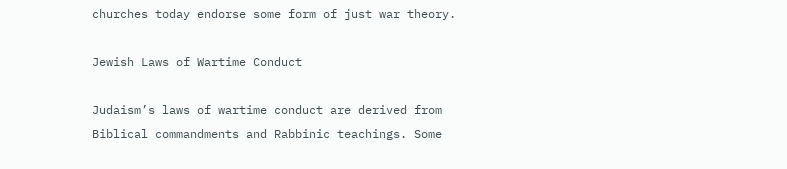churches today endorse some form of just war theory.

Jewish Laws of Wartime Conduct

Judaism’s laws of wartime conduct are derived from Biblical commandments and Rabbinic teachings. Some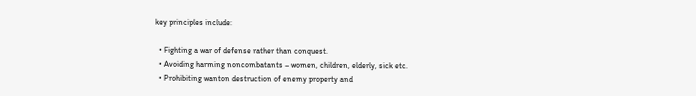key principles include:

  • Fighting a war of defense rather than conquest.
  • Avoiding harming noncombatants – women, children, elderly, sick etc.
  • Prohibiting wanton destruction of enemy property and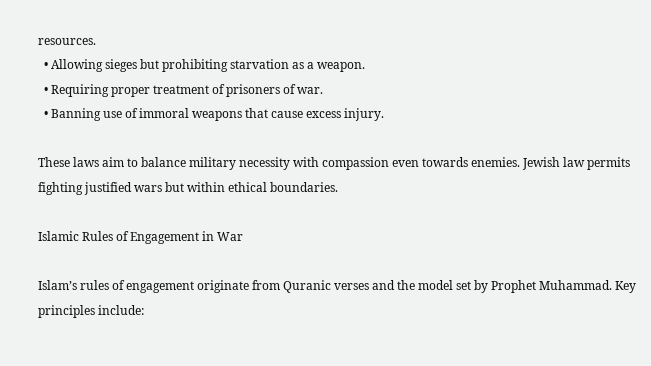resources.
  • Allowing sieges but prohibiting starvation as a weapon.
  • Requiring proper treatment of prisoners of war.
  • Banning use of immoral weapons that cause excess injury.

These laws aim to balance military necessity with compassion even towards enemies. Jewish law permits fighting justified wars but within ethical boundaries.

Islamic Rules of Engagement in War

Islam’s rules of engagement originate from Quranic verses and the model set by Prophet Muhammad. Key principles include: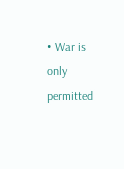• War is only permitted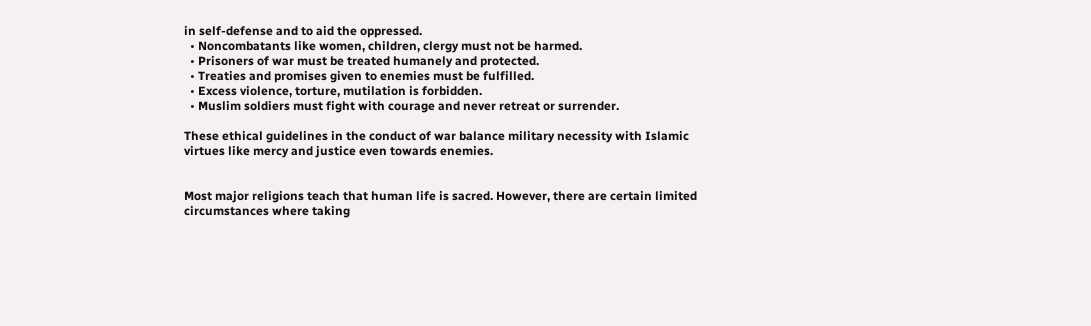in self-defense and to aid the oppressed.
  • Noncombatants like women, children, clergy must not be harmed.
  • Prisoners of war must be treated humanely and protected.
  • Treaties and promises given to enemies must be fulfilled.
  • Excess violence, torture, mutilation is forbidden.
  • Muslim soldiers must fight with courage and never retreat or surrender.

These ethical guidelines in the conduct of war balance military necessity with Islamic virtues like mercy and justice even towards enemies.


Most major religions teach that human life is sacred. However, there are certain limited circumstances where taking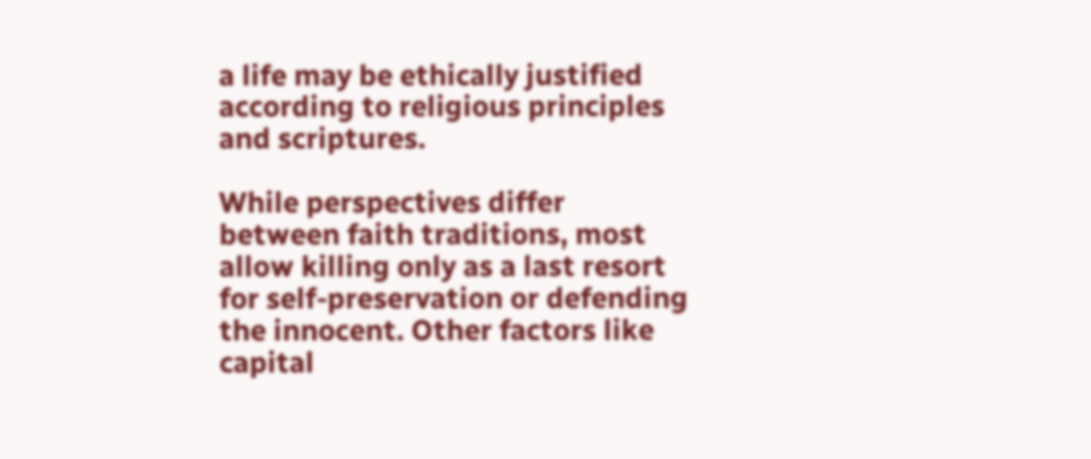a life may be ethically justified according to religious principles and scriptures.

While perspectives differ between faith traditions, most allow killing only as a last resort for self-preservation or defending the innocent. Other factors like capital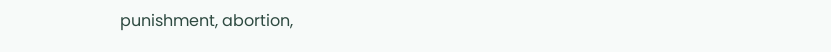punishment, abortion,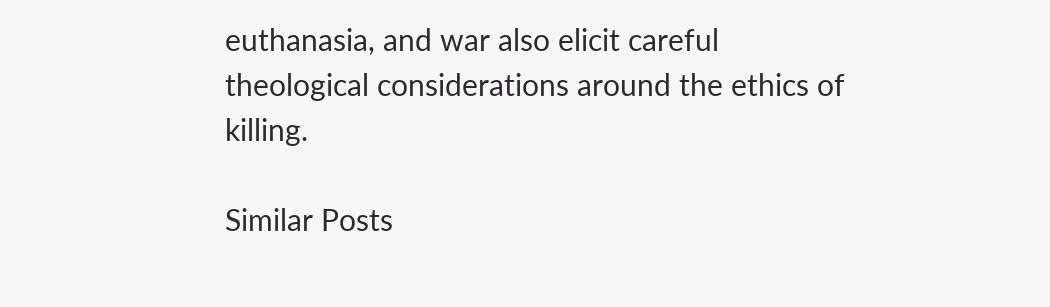euthanasia, and war also elicit careful theological considerations around the ethics of killing.

Similar Posts